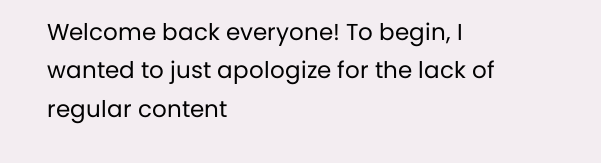Welcome back everyone! To begin, I wanted to just apologize for the lack of regular content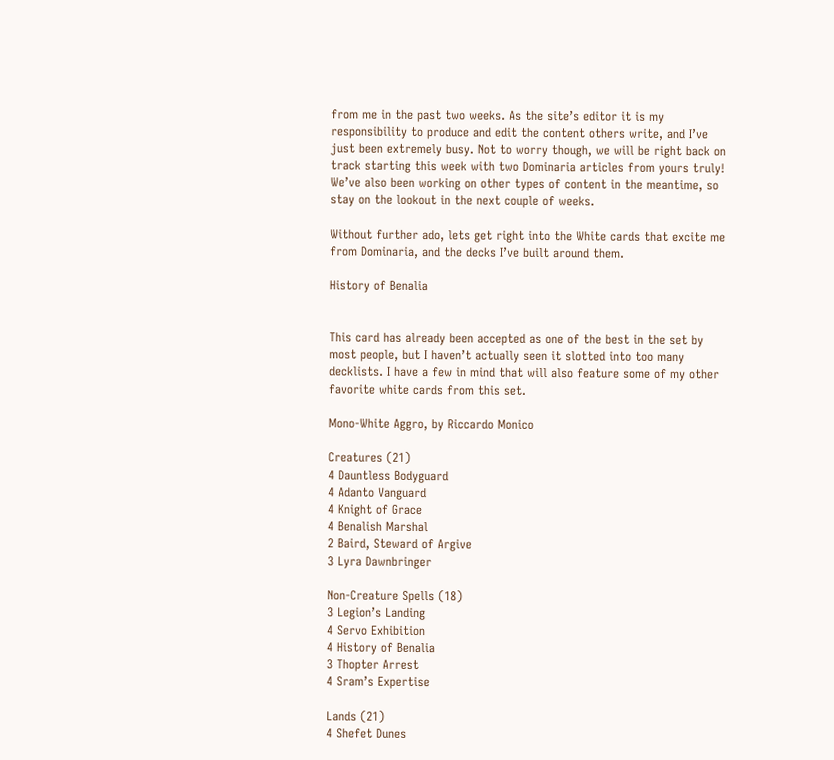from me in the past two weeks. As the site’s editor it is my responsibility to produce and edit the content others write, and I’ve just been extremely busy. Not to worry though, we will be right back on track starting this week with two Dominaria articles from yours truly! We’ve also been working on other types of content in the meantime, so stay on the lookout in the next couple of weeks.

Without further ado, lets get right into the White cards that excite me from Dominaria, and the decks I’ve built around them.

History of Benalia


This card has already been accepted as one of the best in the set by most people, but I haven’t actually seen it slotted into too many decklists. I have a few in mind that will also feature some of my other favorite white cards from this set.

Mono-White Aggro, by Riccardo Monico

Creatures (21)
4 Dauntless Bodyguard
4 Adanto Vanguard
4 Knight of Grace
4 Benalish Marshal
2 Baird, Steward of Argive
3 Lyra Dawnbringer

Non-Creature Spells (18)
3 Legion’s Landing
4 Servo Exhibition
4 History of Benalia
3 Thopter Arrest
4 Sram’s Expertise

Lands (21)
4 Shefet Dunes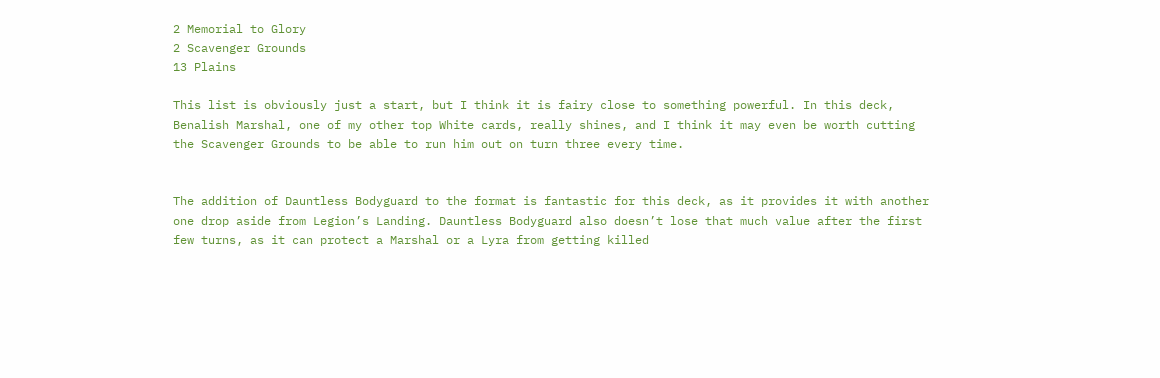2 Memorial to Glory
2 Scavenger Grounds
13 Plains

This list is obviously just a start, but I think it is fairy close to something powerful. In this deck, Benalish Marshal, one of my other top White cards, really shines, and I think it may even be worth cutting the Scavenger Grounds to be able to run him out on turn three every time.


The addition of Dauntless Bodyguard to the format is fantastic for this deck, as it provides it with another one drop aside from Legion’s Landing. Dauntless Bodyguard also doesn’t lose that much value after the first few turns, as it can protect a Marshal or a Lyra from getting killed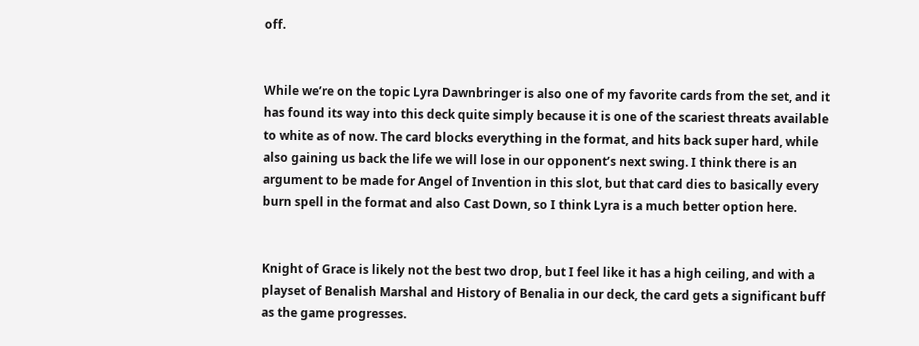off.


While we’re on the topic Lyra Dawnbringer is also one of my favorite cards from the set, and it has found its way into this deck quite simply because it is one of the scariest threats available to white as of now. The card blocks everything in the format, and hits back super hard, while also gaining us back the life we will lose in our opponent’s next swing. I think there is an argument to be made for Angel of Invention in this slot, but that card dies to basically every burn spell in the format and also Cast Down, so I think Lyra is a much better option here.


Knight of Grace is likely not the best two drop, but I feel like it has a high ceiling, and with a playset of Benalish Marshal and History of Benalia in our deck, the card gets a significant buff as the game progresses.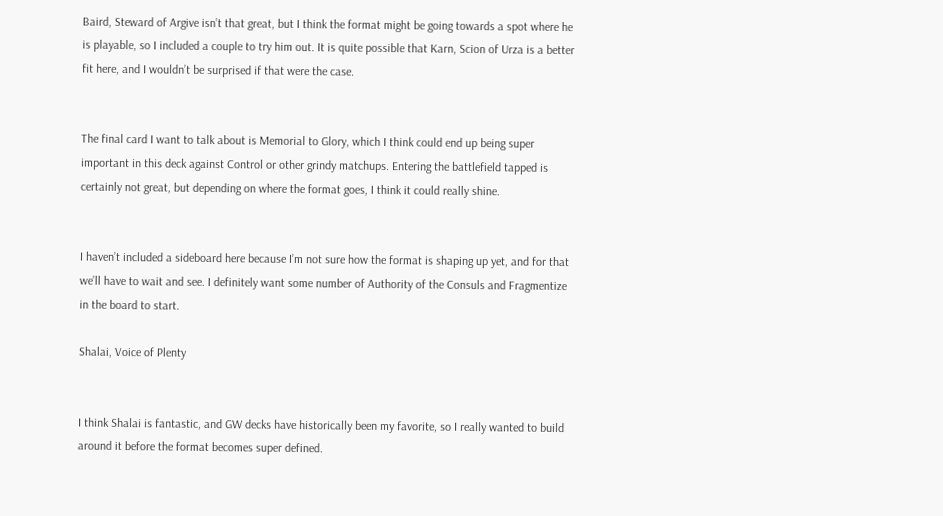Baird, Steward of Argive isn’t that great, but I think the format might be going towards a spot where he is playable, so I included a couple to try him out. It is quite possible that Karn, Scion of Urza is a better fit here, and I wouldn’t be surprised if that were the case.


The final card I want to talk about is Memorial to Glory, which I think could end up being super important in this deck against Control or other grindy matchups. Entering the battlefield tapped is certainly not great, but depending on where the format goes, I think it could really shine.


I haven’t included a sideboard here because I’m not sure how the format is shaping up yet, and for that we’ll have to wait and see. I definitely want some number of Authority of the Consuls and Fragmentize in the board to start.

Shalai, Voice of Plenty


I think Shalai is fantastic, and GW decks have historically been my favorite, so I really wanted to build around it before the format becomes super defined.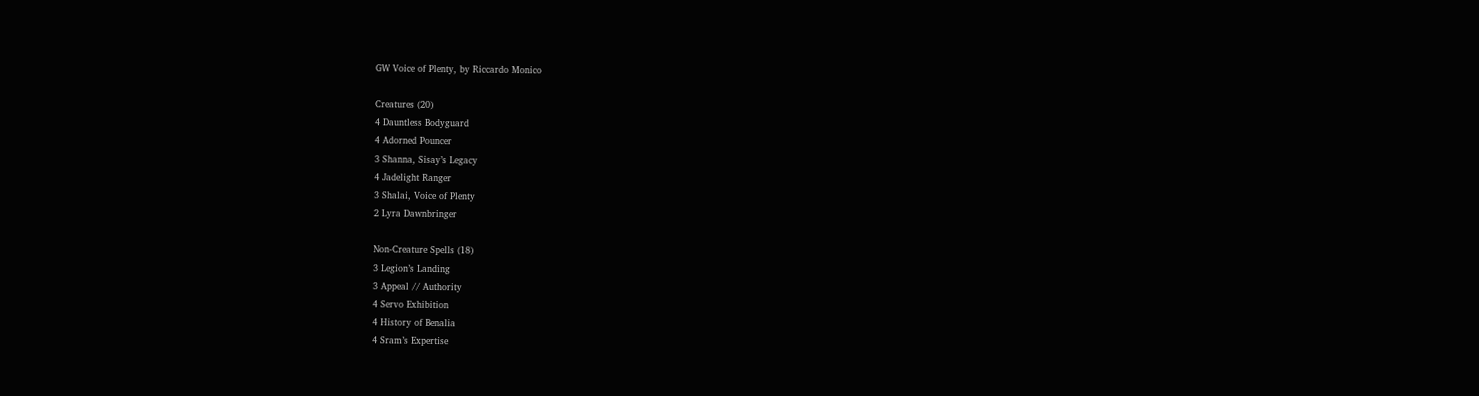GW Voice of Plenty, by Riccardo Monico

Creatures (20)
4 Dauntless Bodyguard
4 Adorned Pouncer
3 Shanna, Sisay’s Legacy
4 Jadelight Ranger
3 Shalai, Voice of Plenty
2 Lyra Dawnbringer

Non-Creature Spells (18)
3 Legion’s Landing
3 Appeal // Authority
4 Servo Exhibition
4 History of Benalia
4 Sram’s Expertise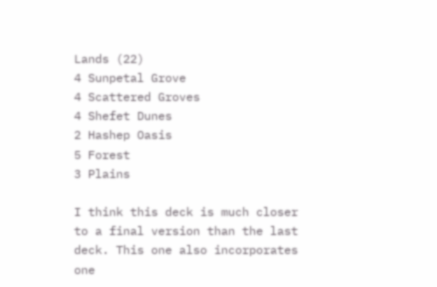Lands (22)
4 Sunpetal Grove
4 Scattered Groves
4 Shefet Dunes
2 Hashep Oasis
5 Forest
3 Plains

I think this deck is much closer to a final version than the last deck. This one also incorporates one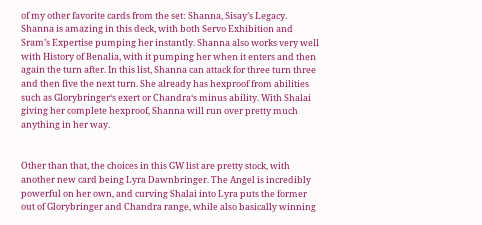of my other favorite cards from the set: Shanna, Sisay’s Legacy. Shanna is amazing in this deck, with both Servo Exhibition and Sram’s Expertise pumping her instantly. Shanna also works very well with History of Benalia, with it pumping her when it enters and then again the turn after. In this list, Shanna can attack for three turn three and then five the next turn. She already has hexproof from abilities such as Glorybringer‘s exert or Chandra‘s minus ability. With Shalai giving her complete hexproof, Shanna will run over pretty much anything in her way.


Other than that, the choices in this GW list are pretty stock, with another new card being Lyra Dawnbringer. The Angel is incredibly powerful on her own, and curving Shalai into Lyra puts the former out of Glorybringer and Chandra range, while also basically winning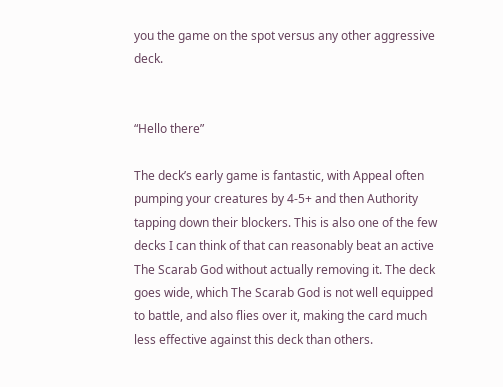you the game on the spot versus any other aggressive deck.


“Hello there”

The deck’s early game is fantastic, with Appeal often pumping your creatures by 4-5+ and then Authority tapping down their blockers. This is also one of the few decks I can think of that can reasonably beat an active The Scarab God without actually removing it. The deck goes wide, which The Scarab God is not well equipped to battle, and also flies over it, making the card much less effective against this deck than others.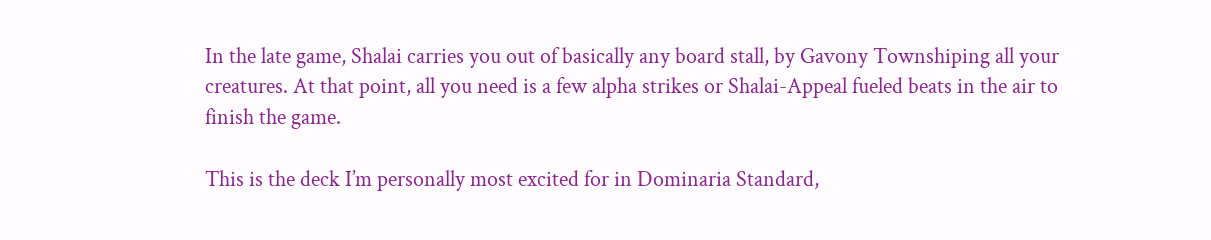In the late game, Shalai carries you out of basically any board stall, by Gavony Townshiping all your creatures. At that point, all you need is a few alpha strikes or Shalai-Appeal fueled beats in the air to finish the game.

This is the deck I’m personally most excited for in Dominaria Standard,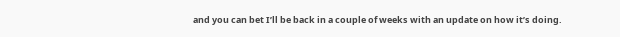and you can bet I’ll be back in a couple of weeks with an update on how it’s doing.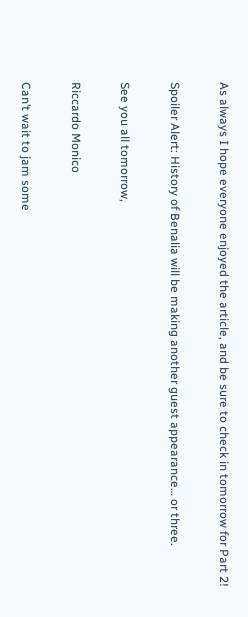As always I hope everyone enjoyed the article, and be sure to check in tomorrow for Part 2!

Spoiler Alert: History of Benalia will be making another guest appearance… or three.

See you all tomorrow,

Riccardo Monico

Can’t wait to jam some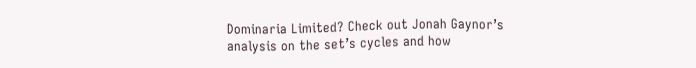Dominaria Limited? Check out Jonah Gaynor’s analysis on the set’s cycles and how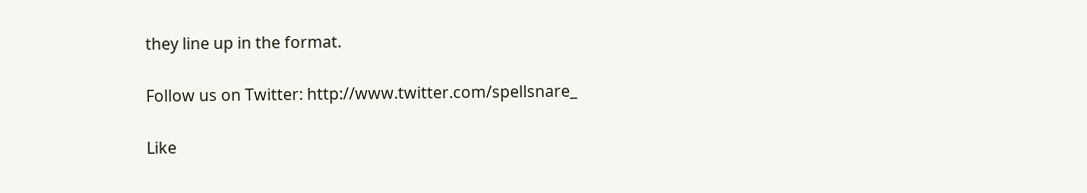they line up in the format.

Follow us on Twitter: http://www.twitter.com/spellsnare_

Like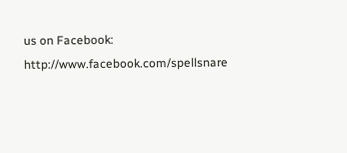us on Facebook: http://www.facebook.com/spellsnare